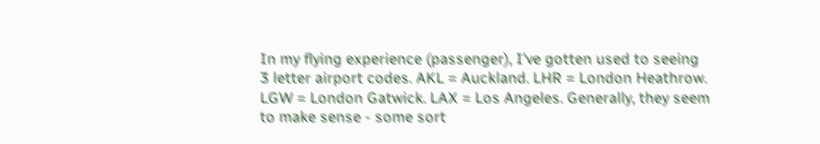In my flying experience (passenger), I've gotten used to seeing 3 letter airport codes. AKL = Auckland. LHR = London Heathrow. LGW = London Gatwick. LAX = Los Angeles. Generally, they seem to make sense - some sort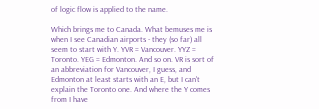of logic flow is applied to the name.

Which brings me to Canada. What bemuses me is when I see Canadian airports - they (so far) all seem to start with Y. YVR = Vancouver. YYZ = Toronto. YEG = Edmonton. And so on. VR is sort of an abbreviation for Vancouver, I guess, and Edmonton at least starts with an E, but I can't explain the Toronto one. And where the Y comes from I have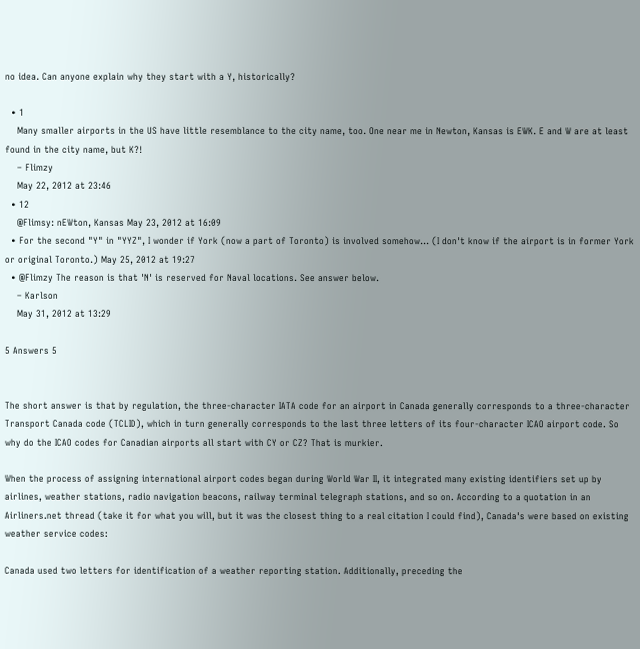no idea. Can anyone explain why they start with a Y, historically?

  • 1
    Many smaller airports in the US have little resemblance to the city name, too. One near me in Newton, Kansas is EWK. E and W are at least found in the city name, but K?!
    – Flimzy
    May 22, 2012 at 23:46
  • 12
    @Flimsy: nEWton, Kansas May 23, 2012 at 16:09
  • For the second "Y" in "YYZ", I wonder if York (now a part of Toronto) is involved somehow... (I don't know if the airport is in former York or original Toronto.) May 25, 2012 at 19:27
  • @Flimzy The reason is that 'N' is reserved for Naval locations. See answer below.
    – Karlson
    May 31, 2012 at 13:29

5 Answers 5


The short answer is that by regulation, the three-character IATA code for an airport in Canada generally corresponds to a three-character Transport Canada code (TCLID), which in turn generally corresponds to the last three letters of its four-character ICAO airport code. So why do the ICAO codes for Canadian airports all start with CY or CZ? That is murkier.

When the process of assigning international airport codes began during World War II, it integrated many existing identifiers set up by airlines, weather stations, radio navigation beacons, railway terminal telegraph stations, and so on. According to a quotation in an Airliners.net thread (take it for what you will, but it was the closest thing to a real citation I could find), Canada's were based on existing weather service codes:

Canada used two letters for identification of a weather reporting station. Additionally, preceding the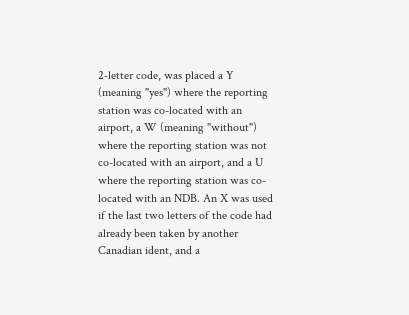2-letter code, was placed a Y (meaning "yes") where the reporting station was co-located with an airport, a W (meaning "without") where the reporting station was not co-located with an airport, and a U where the reporting station was co-located with an NDB. An X was used if the last two letters of the code had already been taken by another Canadian ident, and a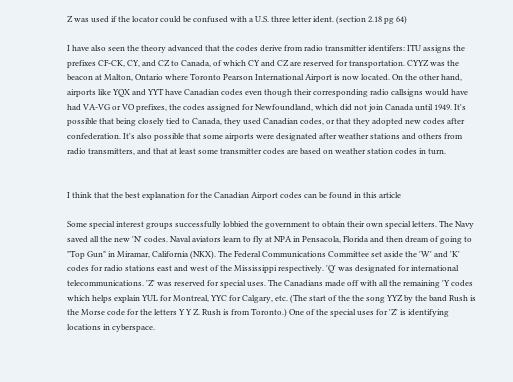Z was used if the locator could be confused with a U.S. three letter ident. (section 2.18 pg 64)

I have also seen the theory advanced that the codes derive from radio transmitter identifers: ITU assigns the prefixes CF-CK, CY, and CZ to Canada, of which CY and CZ are reserved for transportation. CYYZ was the beacon at Malton, Ontario where Toronto Pearson International Airport is now located. On the other hand, airports like YQX and YYT have Canadian codes even though their corresponding radio callsigns would have had VA-VG or VO prefixes, the codes assigned for Newfoundland, which did not join Canada until 1949. It's possible that being closely tied to Canada, they used Canadian codes, or that they adopted new codes after confederation. It's also possible that some airports were designated after weather stations and others from radio transmitters, and that at least some transmitter codes are based on weather station codes in turn.


I think that the best explanation for the Canadian Airport codes can be found in this article

Some special interest groups successfully lobbied the government to obtain their own special letters. The Navy saved all the new 'N' codes. Naval aviators learn to fly at NPA in Pensacola, Florida and then dream of going to "Top Gun" in Miramar, California (NKX). The Federal Communications Committee set aside the 'W' and 'K' codes for radio stations east and west of the Mississippi respectively. 'Q' was designated for international telecommunications. 'Z' was reserved for special uses. The Canadians made off with all the remaining 'Y codes which helps explain YUL for Montreal, YYC for Calgary, etc. (The start of the the song YYZ by the band Rush is the Morse code for the letters Y Y Z. Rush is from Toronto.) One of the special uses for 'Z' is identifying locations in cyberspace.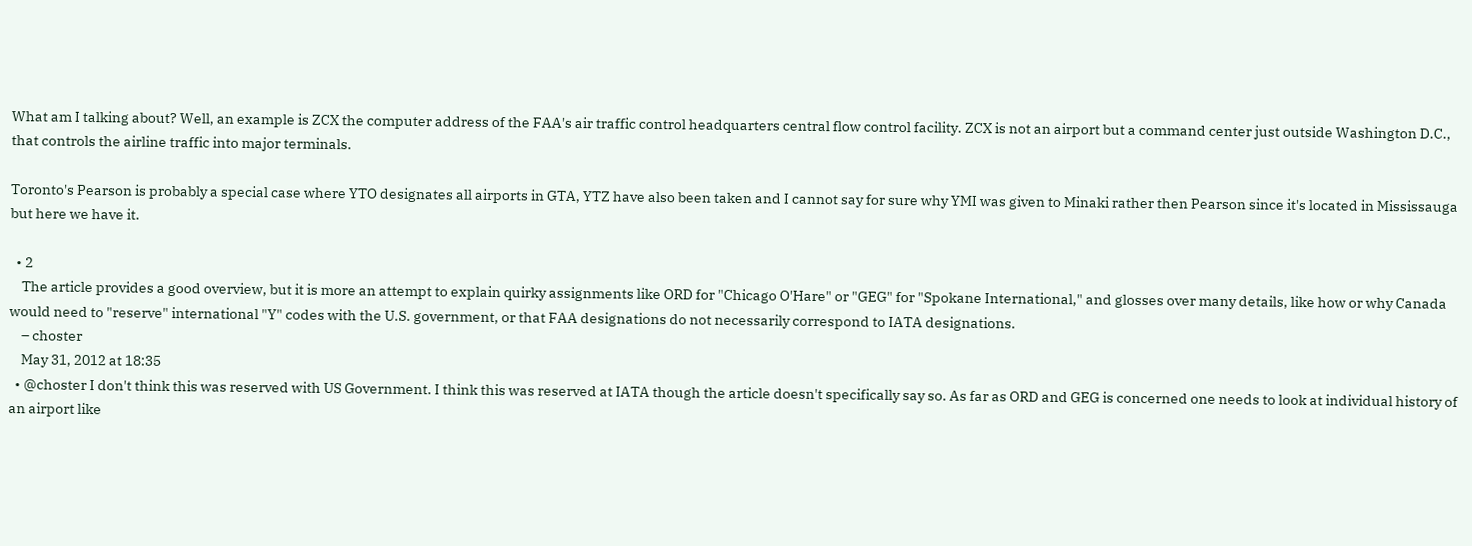What am I talking about? Well, an example is ZCX the computer address of the FAA's air traffic control headquarters central flow control facility. ZCX is not an airport but a command center just outside Washington D.C., that controls the airline traffic into major terminals.

Toronto's Pearson is probably a special case where YTO designates all airports in GTA, YTZ have also been taken and I cannot say for sure why YMI was given to Minaki rather then Pearson since it's located in Mississauga but here we have it.

  • 2
    The article provides a good overview, but it is more an attempt to explain quirky assignments like ORD for "Chicago O'Hare" or "GEG" for "Spokane International," and glosses over many details, like how or why Canada would need to "reserve" international "Y" codes with the U.S. government, or that FAA designations do not necessarily correspond to IATA designations.
    – choster
    May 31, 2012 at 18:35
  • @choster I don't think this was reserved with US Government. I think this was reserved at IATA though the article doesn't specifically say so. As far as ORD and GEG is concerned one needs to look at individual history of an airport like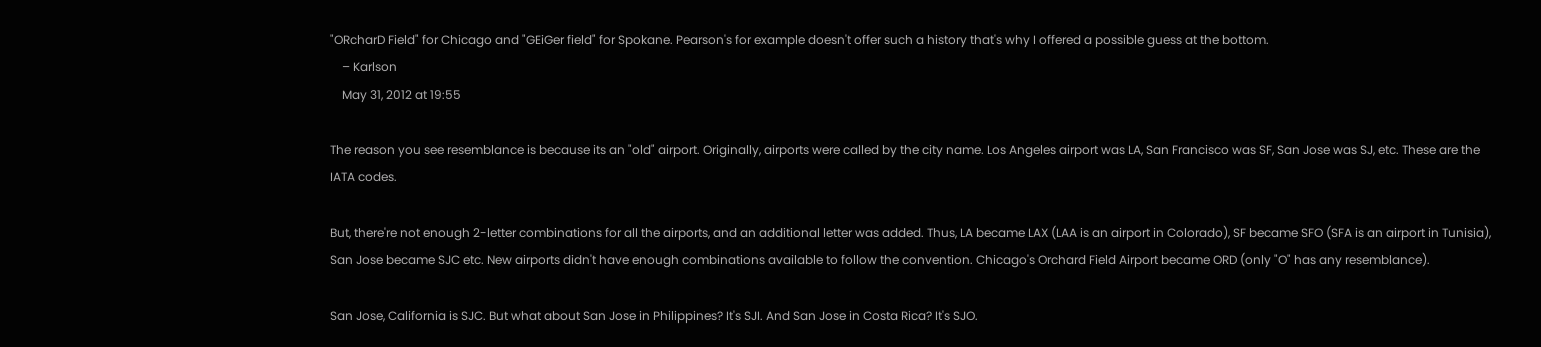"ORcharD Field" for Chicago and "GEiGer field" for Spokane. Pearson's for example doesn't offer such a history that's why I offered a possible guess at the bottom.
    – Karlson
    May 31, 2012 at 19:55

The reason you see resemblance is because its an "old" airport. Originally, airports were called by the city name. Los Angeles airport was LA, San Francisco was SF, San Jose was SJ, etc. These are the IATA codes.

But, there're not enough 2-letter combinations for all the airports, and an additional letter was added. Thus, LA became LAX (LAA is an airport in Colorado), SF became SFO (SFA is an airport in Tunisia), San Jose became SJC etc. New airports didn't have enough combinations available to follow the convention. Chicago's Orchard Field Airport became ORD (only "O" has any resemblance).

San Jose, California is SJC. But what about San Jose in Philippines? It's SJI. And San Jose in Costa Rica? It's SJO.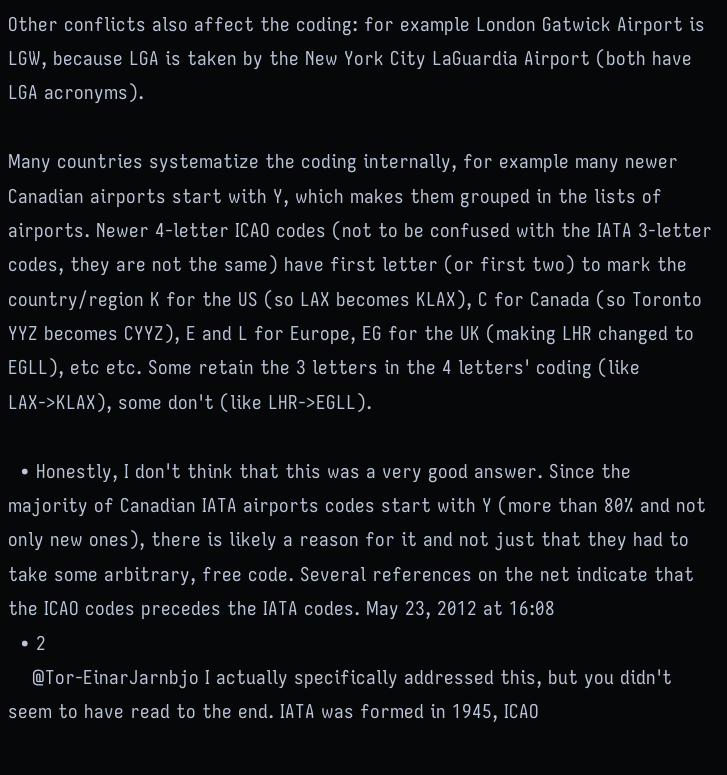Other conflicts also affect the coding: for example London Gatwick Airport is LGW, because LGA is taken by the New York City LaGuardia Airport (both have LGA acronyms).

Many countries systematize the coding internally, for example many newer Canadian airports start with Y, which makes them grouped in the lists of airports. Newer 4-letter ICAO codes (not to be confused with the IATA 3-letter codes, they are not the same) have first letter (or first two) to mark the country/region K for the US (so LAX becomes KLAX), C for Canada (so Toronto YYZ becomes CYYZ), E and L for Europe, EG for the UK (making LHR changed to EGLL), etc etc. Some retain the 3 letters in the 4 letters' coding (like LAX->KLAX), some don't (like LHR->EGLL).

  • Honestly, I don't think that this was a very good answer. Since the majority of Canadian IATA airports codes start with Y (more than 80% and not only new ones), there is likely a reason for it and not just that they had to take some arbitrary, free code. Several references on the net indicate that the ICAO codes precedes the IATA codes. May 23, 2012 at 16:08
  • 2
    @Tor-EinarJarnbjo I actually specifically addressed this, but you didn't seem to have read to the end. IATA was formed in 1945, ICAO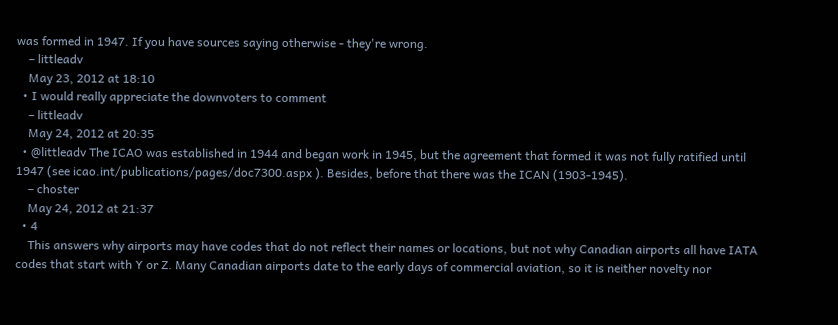was formed in 1947. If you have sources saying otherwise - they're wrong.
    – littleadv
    May 23, 2012 at 18:10
  • I would really appreciate the downvoters to comment
    – littleadv
    May 24, 2012 at 20:35
  • @littleadv The ICAO was established in 1944 and began work in 1945, but the agreement that formed it was not fully ratified until 1947 (see icao.int/publications/pages/doc7300.aspx ). Besides, before that there was the ICAN (1903-1945).
    – choster
    May 24, 2012 at 21:37
  • 4
    This answers why airports may have codes that do not reflect their names or locations, but not why Canadian airports all have IATA codes that start with Y or Z. Many Canadian airports date to the early days of commercial aviation, so it is neither novelty nor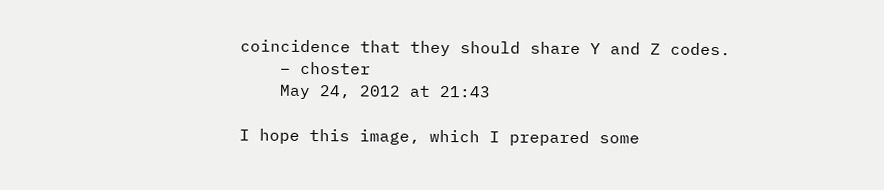coincidence that they should share Y and Z codes.
    – choster
    May 24, 2012 at 21:43

I hope this image, which I prepared some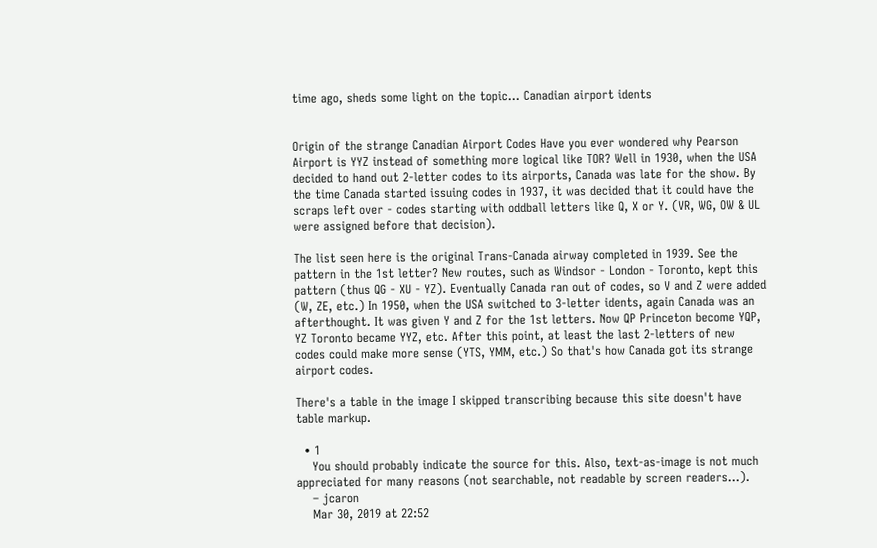time ago, sheds some light on the topic... Canadian airport idents


Origin of the strange Canadian Airport Codes Have you ever wondered why Pearson Airport is YYZ instead of something more logical like TOR? Well in 1930, when the USA decided to hand out 2-letter codes to its airports, Canada was late for the show. By the time Canada started issuing codes in 1937, it was decided that it could have the scraps left over - codes starting with oddball letters like Q, X or Y. (VR, WG, OW & UL were assigned before that decision).

The list seen here is the original Trans-Canada airway completed in 1939. See the pattern in the 1st letter? New routes, such as Windsor - London - Toronto, kept this pattern (thus QG - XU - YZ). Eventually Canada ran out of codes, so V and Z were added (W, ZE, etc.) In 1950, when the USA switched to 3-letter idents, again Canada was an afterthought. It was given Y and Z for the 1st letters. Now QP Princeton become YQP, YZ Toronto became YYZ, etc. After this point, at least the last 2-letters of new codes could make more sense (YTS, YMM, etc.) So that's how Canada got its strange airport codes.

There's a table in the image I skipped transcribing because this site doesn't have table markup.

  • 1
    You should probably indicate the source for this. Also, text-as-image is not much appreciated for many reasons (not searchable, not readable by screen readers...).
    – jcaron
    Mar 30, 2019 at 22:52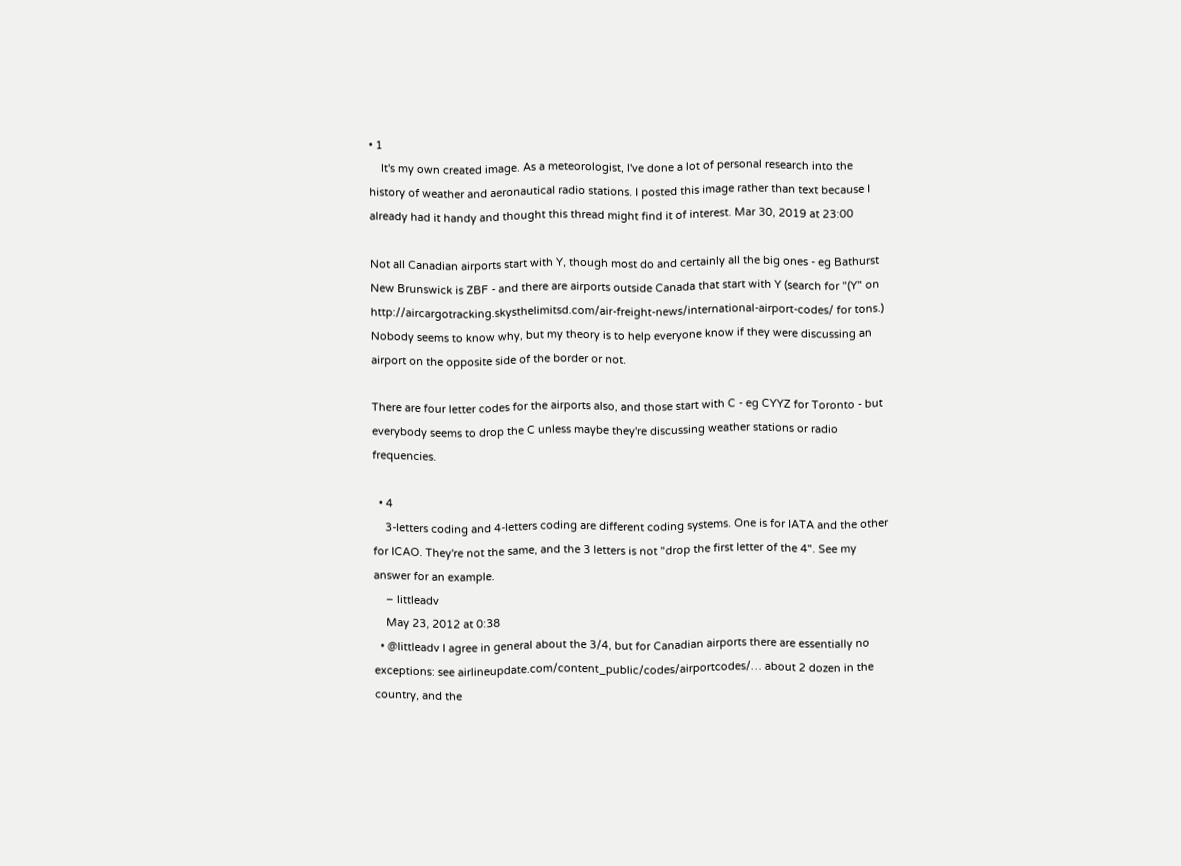• 1
    It's my own created image. As a meteorologist, I've done a lot of personal research into the history of weather and aeronautical radio stations. I posted this image rather than text because I already had it handy and thought this thread might find it of interest. Mar 30, 2019 at 23:00

Not all Canadian airports start with Y, though most do and certainly all the big ones - eg Bathurst New Brunswick is ZBF - and there are airports outside Canada that start with Y (search for "(Y" on http://aircargotracking.skysthelimitsd.com/air-freight-news/international-airport-codes/ for tons.) Nobody seems to know why, but my theory is to help everyone know if they were discussing an airport on the opposite side of the border or not.

There are four letter codes for the airports also, and those start with C - eg CYYZ for Toronto - but everybody seems to drop the C unless maybe they're discussing weather stations or radio frequencies.

  • 4
    3-letters coding and 4-letters coding are different coding systems. One is for IATA and the other for ICAO. They're not the same, and the 3 letters is not "drop the first letter of the 4". See my answer for an example.
    – littleadv
    May 23, 2012 at 0:38
  • @littleadv I agree in general about the 3/4, but for Canadian airports there are essentially no exceptions: see airlineupdate.com/content_public/codes/airportcodes/… about 2 dozen in the country, and the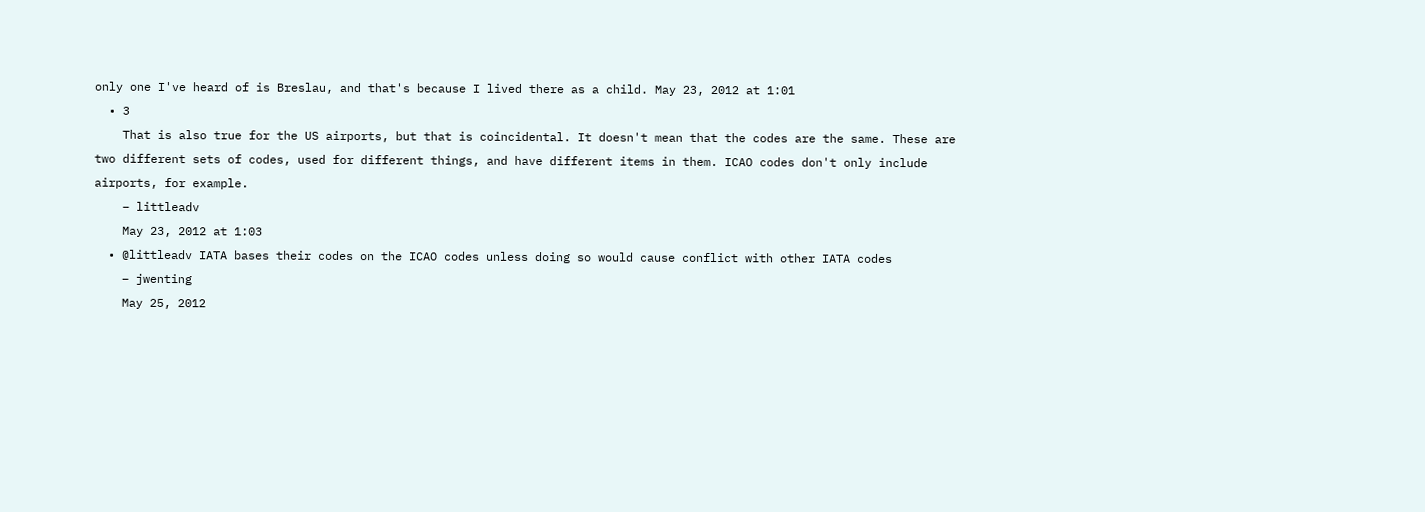only one I've heard of is Breslau, and that's because I lived there as a child. May 23, 2012 at 1:01
  • 3
    That is also true for the US airports, but that is coincidental. It doesn't mean that the codes are the same. These are two different sets of codes, used for different things, and have different items in them. ICAO codes don't only include airports, for example.
    – littleadv
    May 23, 2012 at 1:03
  • @littleadv IATA bases their codes on the ICAO codes unless doing so would cause conflict with other IATA codes
    – jwenting
    May 25, 2012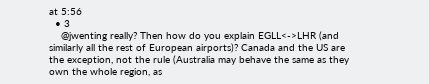at 5:56
  • 3
    @jwenting really? Then how do you explain EGLL<->LHR (and similarly all the rest of European airports)? Canada and the US are the exception, not the rule (Australia may behave the same as they own the whole region, as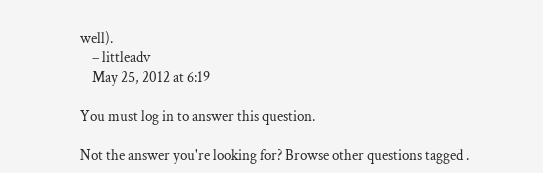well).
    – littleadv
    May 25, 2012 at 6:19

You must log in to answer this question.

Not the answer you're looking for? Browse other questions tagged .